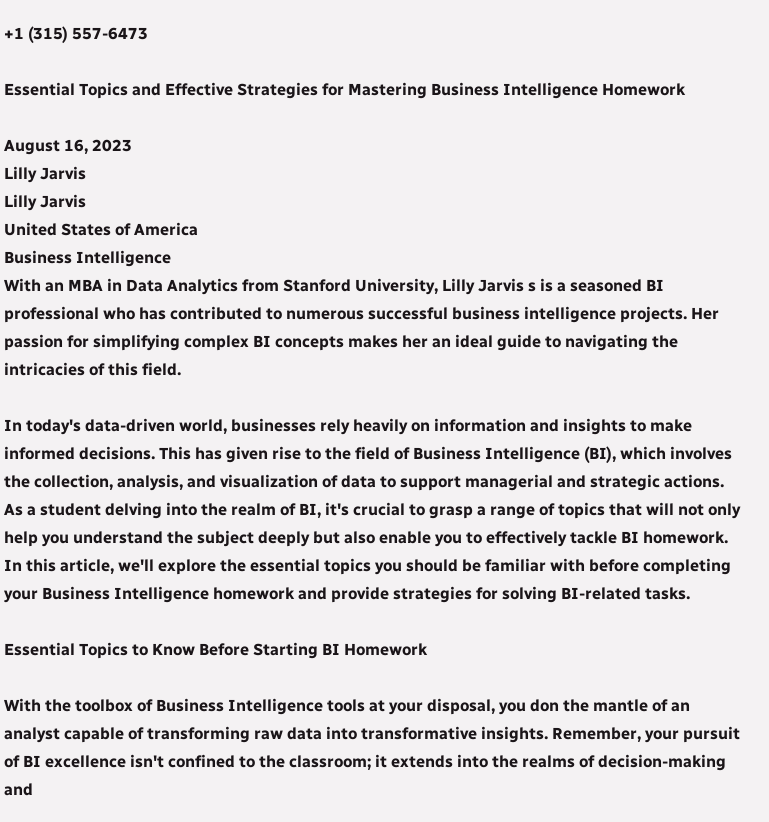+1 (315) 557-6473

Essential Topics and Effective Strategies for Mastering Business Intelligence Homework

August 16, 2023
Lilly Jarvis
Lilly Jarvis
United States of America
Business Intelligence
With an MBA in Data Analytics from Stanford University, Lilly Jarvis s is a seasoned BI professional who has contributed to numerous successful business intelligence projects. Her passion for simplifying complex BI concepts makes her an ideal guide to navigating the intricacies of this field.

In today's data-driven world, businesses rely heavily on information and insights to make informed decisions. This has given rise to the field of Business Intelligence (BI), which involves the collection, analysis, and visualization of data to support managerial and strategic actions. As a student delving into the realm of BI, it's crucial to grasp a range of topics that will not only help you understand the subject deeply but also enable you to effectively tackle BI homework. In this article, we'll explore the essential topics you should be familiar with before completing your Business Intelligence homework and provide strategies for solving BI-related tasks.

Essential Topics to Know Before Starting BI Homework

With the toolbox of Business Intelligence tools at your disposal, you don the mantle of an analyst capable of transforming raw data into transformative insights. Remember, your pursuit of BI excellence isn't confined to the classroom; it extends into the realms of decision-making and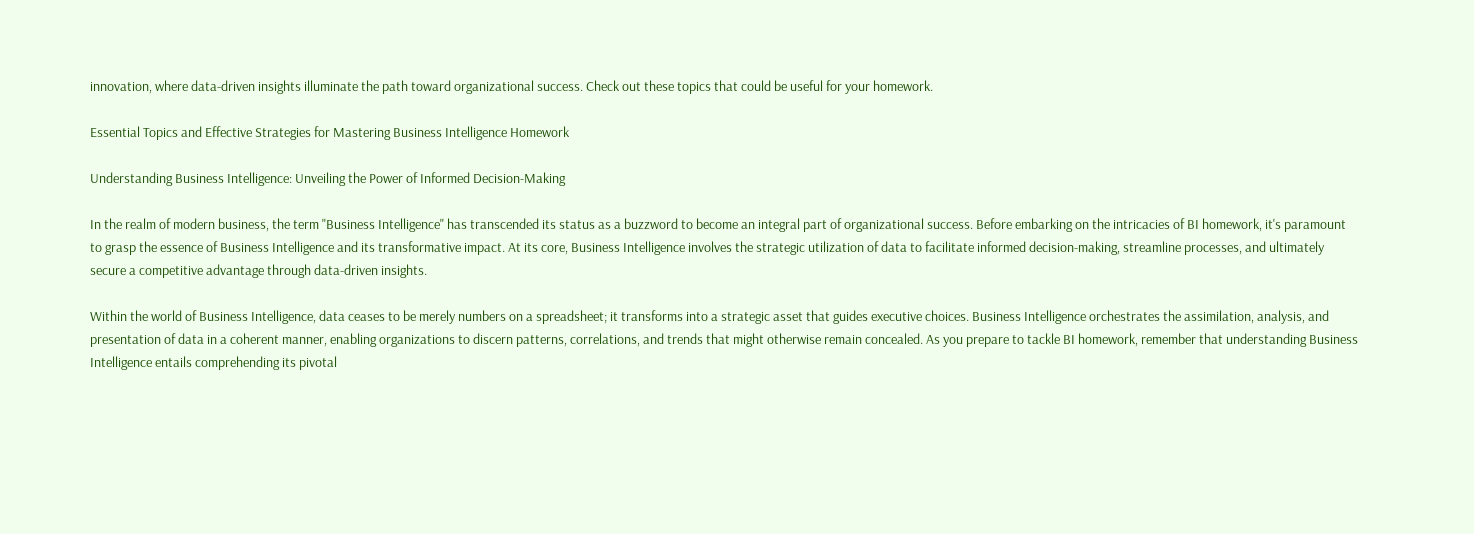innovation, where data-driven insights illuminate the path toward organizational success. Check out these topics that could be useful for your homework.

Essential Topics and Effective Strategies for Mastering Business Intelligence Homework

Understanding Business Intelligence: Unveiling the Power of Informed Decision-Making

In the realm of modern business, the term "Business Intelligence" has transcended its status as a buzzword to become an integral part of organizational success. Before embarking on the intricacies of BI homework, it's paramount to grasp the essence of Business Intelligence and its transformative impact. At its core, Business Intelligence involves the strategic utilization of data to facilitate informed decision-making, streamline processes, and ultimately secure a competitive advantage through data-driven insights.

Within the world of Business Intelligence, data ceases to be merely numbers on a spreadsheet; it transforms into a strategic asset that guides executive choices. Business Intelligence orchestrates the assimilation, analysis, and presentation of data in a coherent manner, enabling organizations to discern patterns, correlations, and trends that might otherwise remain concealed. As you prepare to tackle BI homework, remember that understanding Business Intelligence entails comprehending its pivotal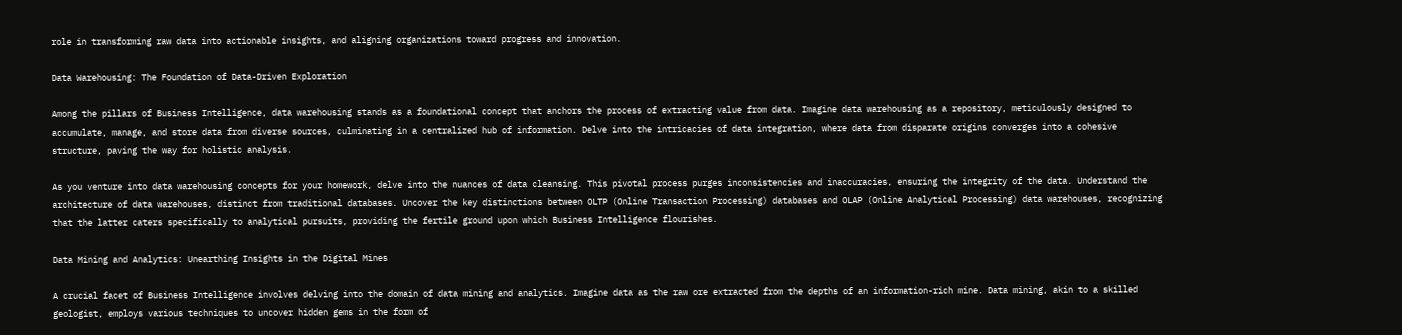role in transforming raw data into actionable insights, and aligning organizations toward progress and innovation.

Data Warehousing: The Foundation of Data-Driven Exploration

Among the pillars of Business Intelligence, data warehousing stands as a foundational concept that anchors the process of extracting value from data. Imagine data warehousing as a repository, meticulously designed to accumulate, manage, and store data from diverse sources, culminating in a centralized hub of information. Delve into the intricacies of data integration, where data from disparate origins converges into a cohesive structure, paving the way for holistic analysis.

As you venture into data warehousing concepts for your homework, delve into the nuances of data cleansing. This pivotal process purges inconsistencies and inaccuracies, ensuring the integrity of the data. Understand the architecture of data warehouses, distinct from traditional databases. Uncover the key distinctions between OLTP (Online Transaction Processing) databases and OLAP (Online Analytical Processing) data warehouses, recognizing that the latter caters specifically to analytical pursuits, providing the fertile ground upon which Business Intelligence flourishes.

Data Mining and Analytics: Unearthing Insights in the Digital Mines

A crucial facet of Business Intelligence involves delving into the domain of data mining and analytics. Imagine data as the raw ore extracted from the depths of an information-rich mine. Data mining, akin to a skilled geologist, employs various techniques to uncover hidden gems in the form of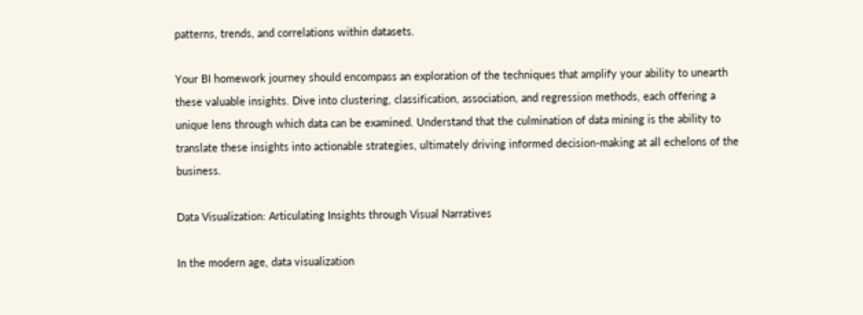patterns, trends, and correlations within datasets.

Your BI homework journey should encompass an exploration of the techniques that amplify your ability to unearth these valuable insights. Dive into clustering, classification, association, and regression methods, each offering a unique lens through which data can be examined. Understand that the culmination of data mining is the ability to translate these insights into actionable strategies, ultimately driving informed decision-making at all echelons of the business.

Data Visualization: Articulating Insights through Visual Narratives

In the modern age, data visualization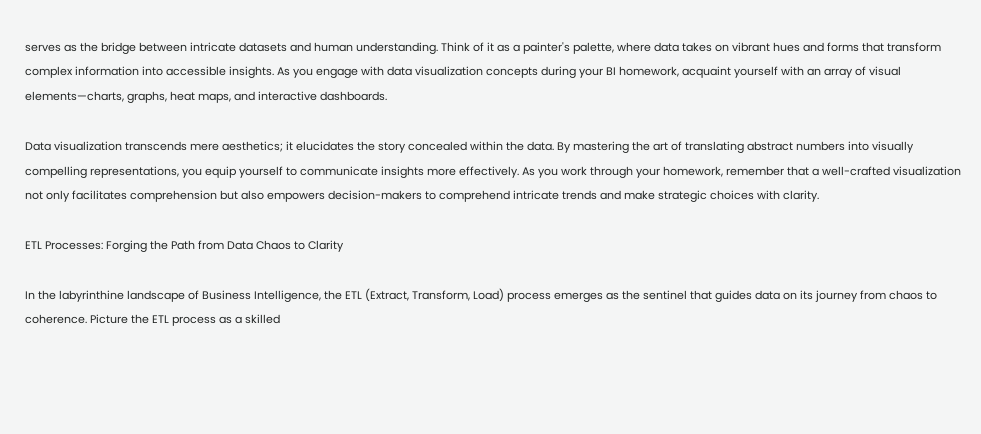serves as the bridge between intricate datasets and human understanding. Think of it as a painter's palette, where data takes on vibrant hues and forms that transform complex information into accessible insights. As you engage with data visualization concepts during your BI homework, acquaint yourself with an array of visual elements—charts, graphs, heat maps, and interactive dashboards.

Data visualization transcends mere aesthetics; it elucidates the story concealed within the data. By mastering the art of translating abstract numbers into visually compelling representations, you equip yourself to communicate insights more effectively. As you work through your homework, remember that a well-crafted visualization not only facilitates comprehension but also empowers decision-makers to comprehend intricate trends and make strategic choices with clarity.

ETL Processes: Forging the Path from Data Chaos to Clarity

In the labyrinthine landscape of Business Intelligence, the ETL (Extract, Transform, Load) process emerges as the sentinel that guides data on its journey from chaos to coherence. Picture the ETL process as a skilled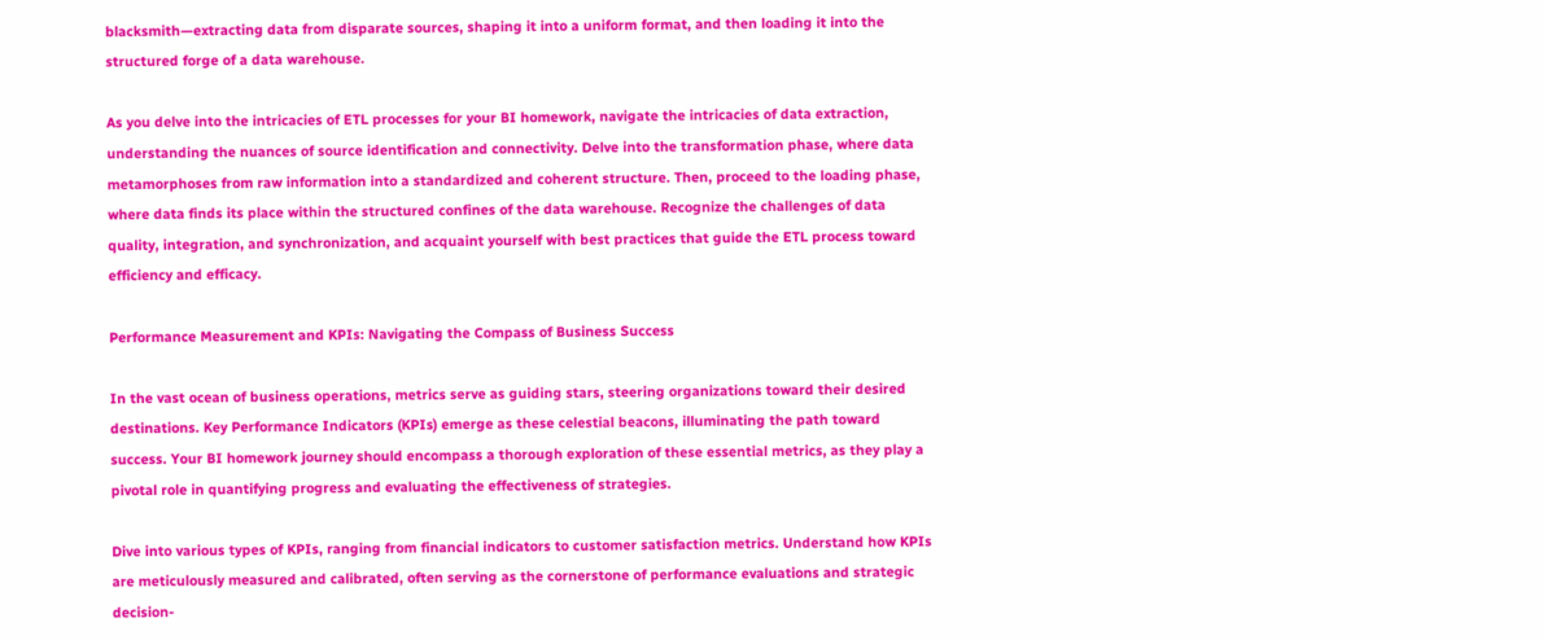blacksmith—extracting data from disparate sources, shaping it into a uniform format, and then loading it into the structured forge of a data warehouse.

As you delve into the intricacies of ETL processes for your BI homework, navigate the intricacies of data extraction, understanding the nuances of source identification and connectivity. Delve into the transformation phase, where data metamorphoses from raw information into a standardized and coherent structure. Then, proceed to the loading phase, where data finds its place within the structured confines of the data warehouse. Recognize the challenges of data quality, integration, and synchronization, and acquaint yourself with best practices that guide the ETL process toward efficiency and efficacy.

Performance Measurement and KPIs: Navigating the Compass of Business Success

In the vast ocean of business operations, metrics serve as guiding stars, steering organizations toward their desired destinations. Key Performance Indicators (KPIs) emerge as these celestial beacons, illuminating the path toward success. Your BI homework journey should encompass a thorough exploration of these essential metrics, as they play a pivotal role in quantifying progress and evaluating the effectiveness of strategies.

Dive into various types of KPIs, ranging from financial indicators to customer satisfaction metrics. Understand how KPIs are meticulously measured and calibrated, often serving as the cornerstone of performance evaluations and strategic decision-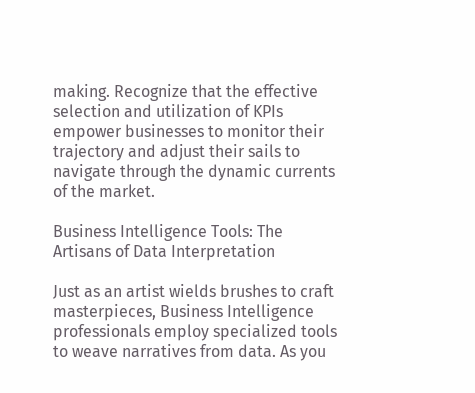making. Recognize that the effective selection and utilization of KPIs empower businesses to monitor their trajectory and adjust their sails to navigate through the dynamic currents of the market.

Business Intelligence Tools: The Artisans of Data Interpretation

Just as an artist wields brushes to craft masterpieces, Business Intelligence professionals employ specialized tools to weave narratives from data. As you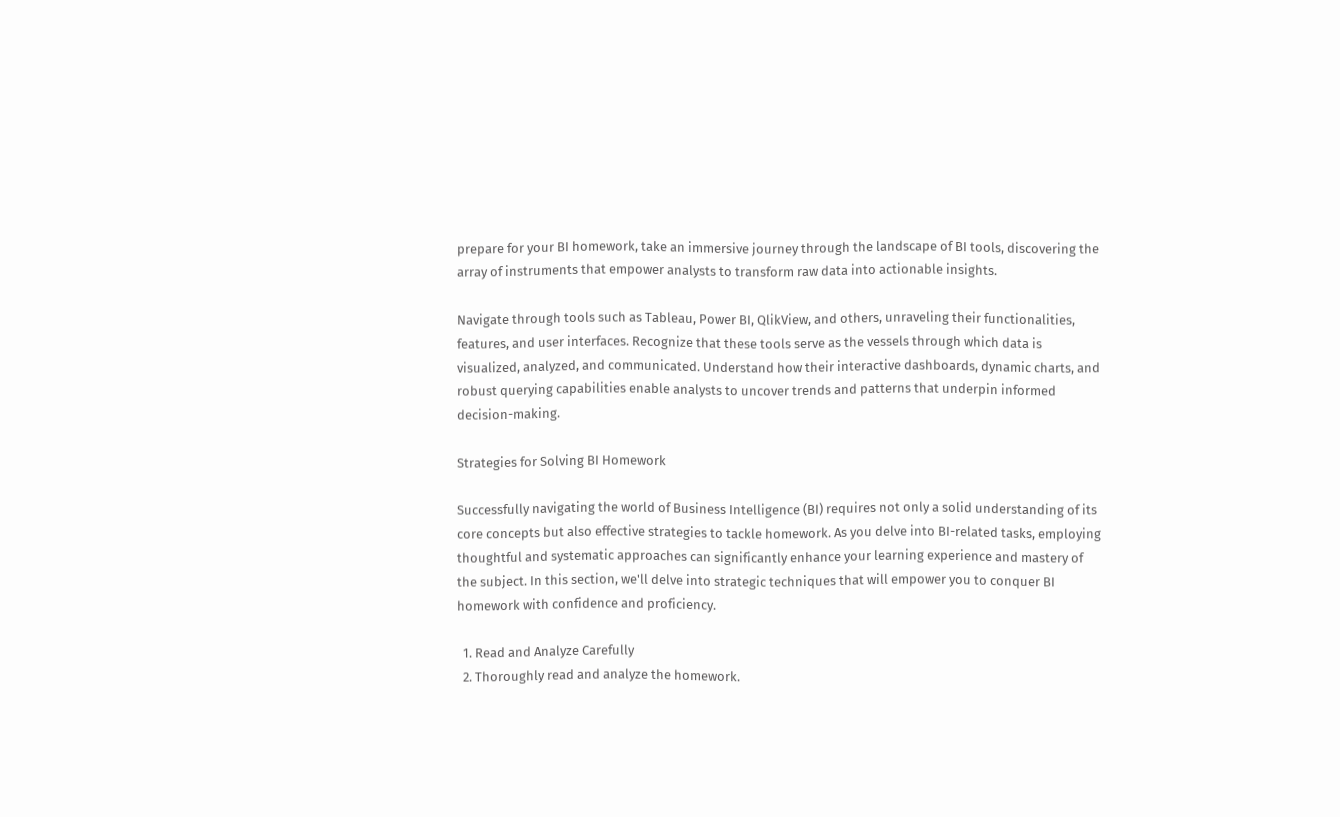prepare for your BI homework, take an immersive journey through the landscape of BI tools, discovering the array of instruments that empower analysts to transform raw data into actionable insights.

Navigate through tools such as Tableau, Power BI, QlikView, and others, unraveling their functionalities, features, and user interfaces. Recognize that these tools serve as the vessels through which data is visualized, analyzed, and communicated. Understand how their interactive dashboards, dynamic charts, and robust querying capabilities enable analysts to uncover trends and patterns that underpin informed decision-making.

Strategies for Solving BI Homework

Successfully navigating the world of Business Intelligence (BI) requires not only a solid understanding of its core concepts but also effective strategies to tackle homework. As you delve into BI-related tasks, employing thoughtful and systematic approaches can significantly enhance your learning experience and mastery of the subject. In this section, we'll delve into strategic techniques that will empower you to conquer BI homework with confidence and proficiency.

  1. Read and Analyze Carefully
  2. Thoroughly read and analyze the homework.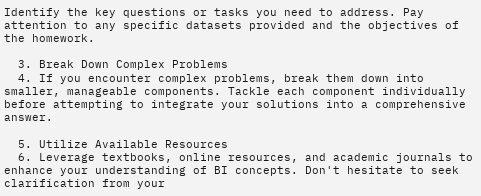Identify the key questions or tasks you need to address. Pay attention to any specific datasets provided and the objectives of the homework.

  3. Break Down Complex Problems
  4. If you encounter complex problems, break them down into smaller, manageable components. Tackle each component individually before attempting to integrate your solutions into a comprehensive answer.

  5. Utilize Available Resources
  6. Leverage textbooks, online resources, and academic journals to enhance your understanding of BI concepts. Don't hesitate to seek clarification from your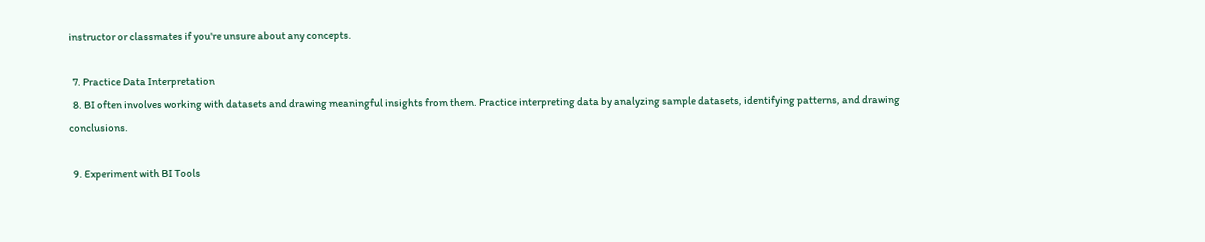instructor or classmates if you're unsure about any concepts.

  7. Practice Data Interpretation
  8. BI often involves working with datasets and drawing meaningful insights from them. Practice interpreting data by analyzing sample datasets, identifying patterns, and drawing conclusions.

  9. Experiment with BI Tools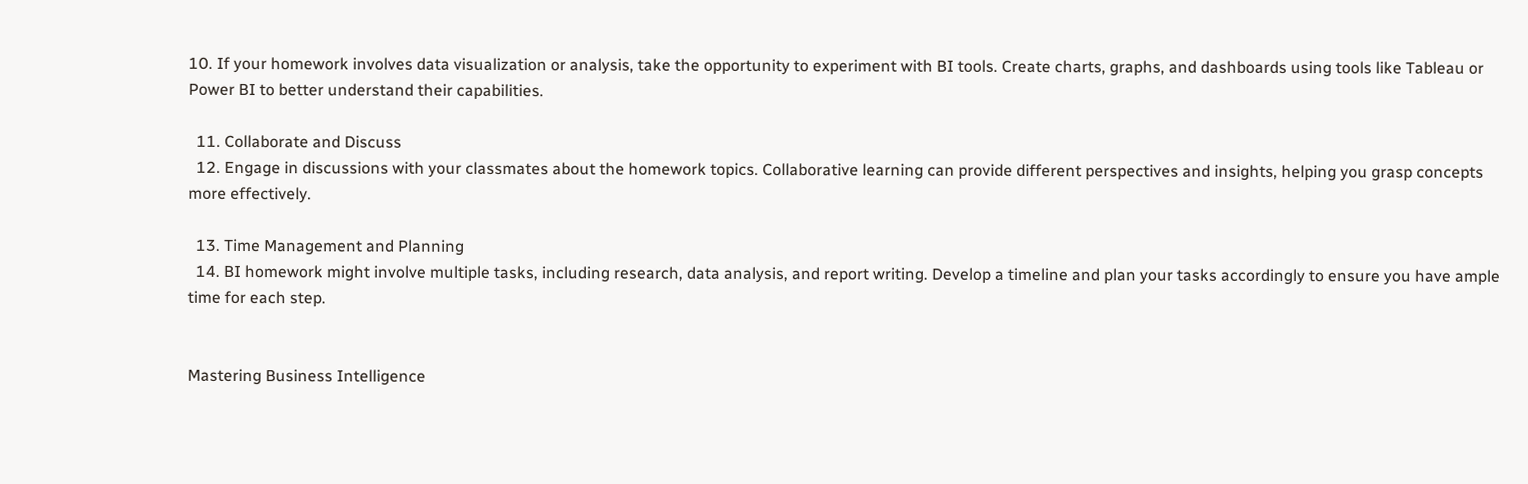10. If your homework involves data visualization or analysis, take the opportunity to experiment with BI tools. Create charts, graphs, and dashboards using tools like Tableau or Power BI to better understand their capabilities.

  11. Collaborate and Discuss
  12. Engage in discussions with your classmates about the homework topics. Collaborative learning can provide different perspectives and insights, helping you grasp concepts more effectively.

  13. Time Management and Planning
  14. BI homework might involve multiple tasks, including research, data analysis, and report writing. Develop a timeline and plan your tasks accordingly to ensure you have ample time for each step.


Mastering Business Intelligence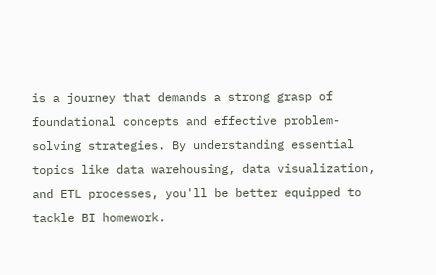is a journey that demands a strong grasp of foundational concepts and effective problem-solving strategies. By understanding essential topics like data warehousing, data visualization, and ETL processes, you'll be better equipped to tackle BI homework.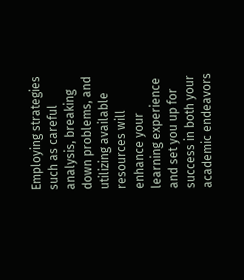Employing strategies such as careful analysis, breaking down problems, and utilizing available resources will enhance your learning experience and set you up for success in both your academic endeavors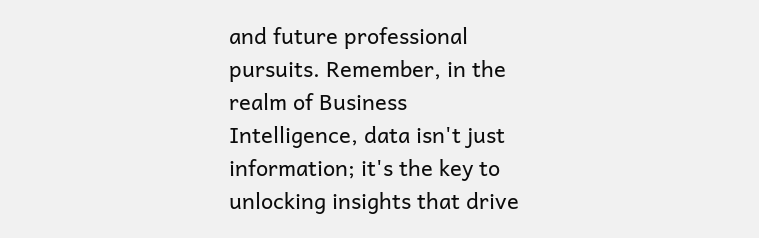and future professional pursuits. Remember, in the realm of Business Intelligence, data isn't just information; it's the key to unlocking insights that drive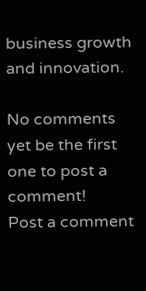business growth and innovation.

No comments yet be the first one to post a comment!
Post a comment